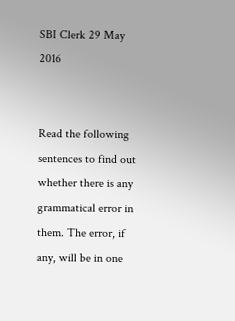SBI Clerk 29 May 2016


Read the following sentences to find out whether there is any grammatical error in them. The error, if any, will be in one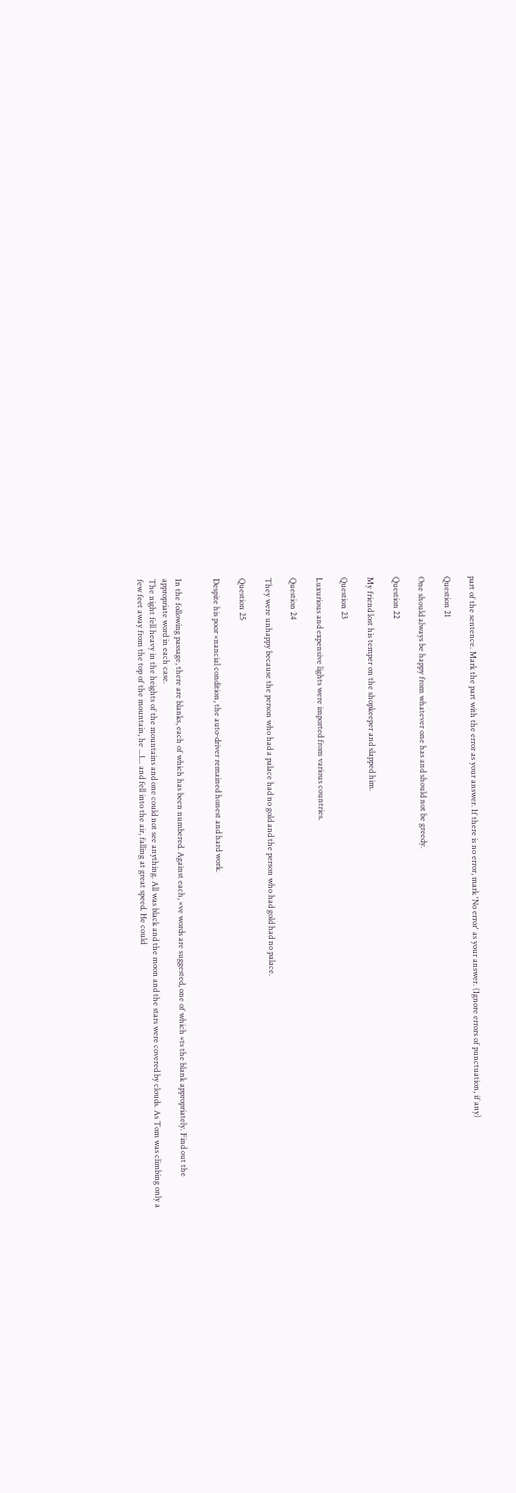part of the sentence. Mark the part with the error as your answer. If there is no error, mark 'No error' as your answer. (Ignore errors of punctuation, if any)

Question 21

One should always be happy from whatever one has and should not be greedy.

Question 22

My friend lost his temper on the shopkeeper and slapped him.

Question 23

Luxurious and expensive lights were imported from various countries.

Question 24

They were unhappy because the person who had a palace had no gold and the person who had gold had no palace.

Question 25

Despite his poor ×nancial condition, the auto-driver remained honest and hard work.


In the following passage, there are blanks, each of which has been numbered. Against each, ×ve words are suggested, one of which ×ts the blank appropriately. Find out the appropriate word in each case.
The night fell heavy in the heights of the mountains and one could not see anything. All was black and the moon and the stars were covered by clouds. As Tom was climbing only a few feet away from the top of the mountain, he ...1... and fell into the air, falling at great speed. He could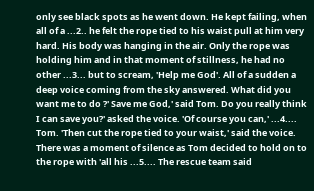only see black spots as he went down. He kept failing, when all of a ...2.. he felt the rope tied to his waist pull at him very hard. His body was hanging in the air. Only the rope was holding him and in that moment of stillness, he had no other ...3... but to scream, 'Help me God'. All of a sudden a deep voice coming from the sky answered. What did you want me to do ?' Save me God,' said Tom. Do you really think I can save you?' asked the voice. 'Of course you can,' ...4.... Tom. 'Then cut the rope tied to your waist,' said the voice. There was a moment of silence as Tom decided to hold on to the rope with 'all his ...5.... The rescue team said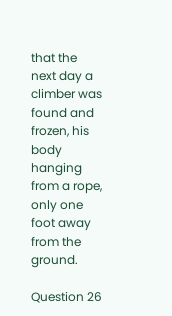that the next day a climber was found and frozen, his body hanging from a rope, only one foot away from the ground.

Question 26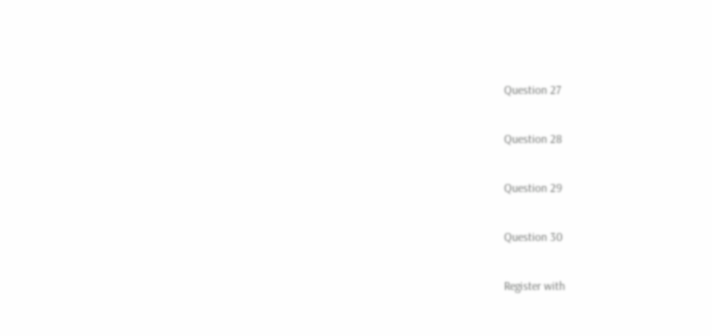Question 27


Question 28


Question 29


Question 30


Register with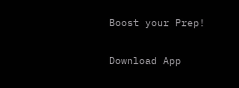Boost your Prep!

Download App